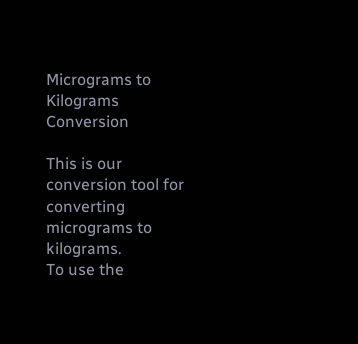Micrograms to Kilograms Conversion

This is our conversion tool for converting micrograms to kilograms.
To use the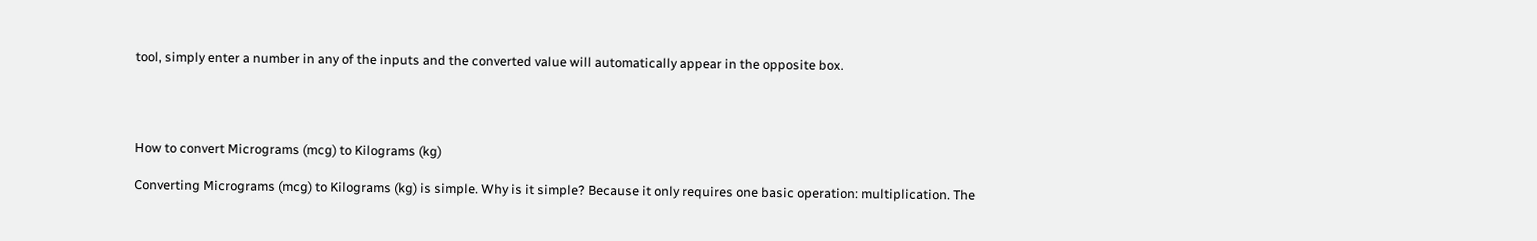tool, simply enter a number in any of the inputs and the converted value will automatically appear in the opposite box.




How to convert Micrograms (mcg) to Kilograms (kg)

Converting Micrograms (mcg) to Kilograms (kg) is simple. Why is it simple? Because it only requires one basic operation: multiplication. The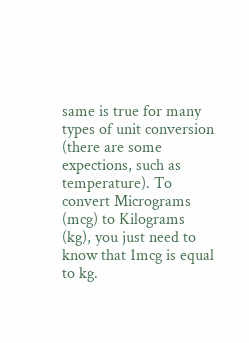same is true for many types of unit conversion (there are some expections, such as temperature). To convert Micrograms (mcg) to Kilograms (kg), you just need to know that 1mcg is equal to kg.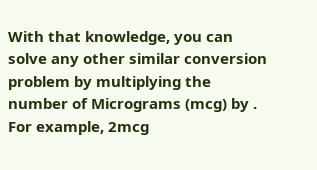With that knowledge, you can solve any other similar conversion problem by multiplying the number of Micrograms (mcg) by . For example, 2mcg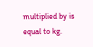multiplied by is equal to kg.